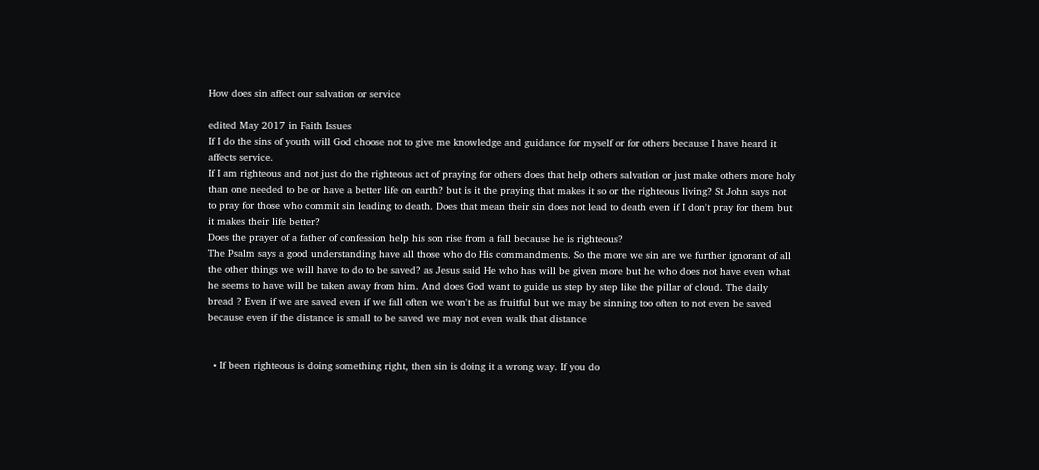How does sin affect our salvation or service

edited May 2017 in Faith Issues
If I do the sins of youth will God choose not to give me knowledge and guidance for myself or for others because I have heard it affects service.
If I am righteous and not just do the righteous act of praying for others does that help others salvation or just make others more holy than one needed to be or have a better life on earth? but is it the praying that makes it so or the righteous living? St John says not to pray for those who commit sin leading to death. Does that mean their sin does not lead to death even if I don't pray for them but it makes their life better?
Does the prayer of a father of confession help his son rise from a fall because he is righteous?
The Psalm says a good understanding have all those who do His commandments. So the more we sin are we further ignorant of all the other things we will have to do to be saved? as Jesus said He who has will be given more but he who does not have even what he seems to have will be taken away from him. And does God want to guide us step by step like the pillar of cloud. The daily bread ? Even if we are saved even if we fall often we won't be as fruitful but we may be sinning too often to not even be saved because even if the distance is small to be saved we may not even walk that distance


  • If been righteous is doing something right, then sin is doing it a wrong way. If you do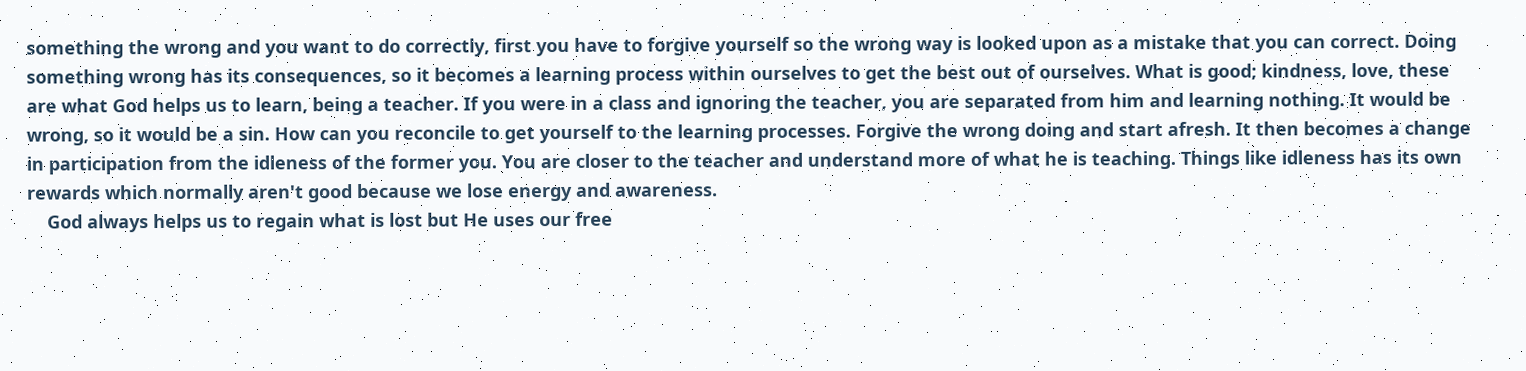something the wrong and you want to do correctly, first you have to forgive yourself so the wrong way is looked upon as a mistake that you can correct. Doing something wrong has its consequences, so it becomes a learning process within ourselves to get the best out of ourselves. What is good; kindness, love, these are what God helps us to learn, being a teacher. If you were in a class and ignoring the teacher, you are separated from him and learning nothing. It would be wrong, so it would be a sin. How can you reconcile to get yourself to the learning processes. Forgive the wrong doing and start afresh. It then becomes a change in participation from the idleness of the former you. You are closer to the teacher and understand more of what he is teaching. Things like idleness has its own rewards which normally aren't good because we lose energy and awareness.
    God always helps us to regain what is lost but He uses our free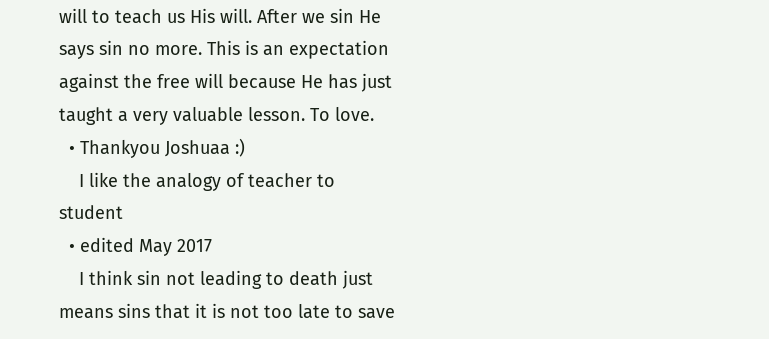will to teach us His will. After we sin He says sin no more. This is an expectation against the free will because He has just taught a very valuable lesson. To love.
  • Thankyou Joshuaa :)
    I like the analogy of teacher to student
  • edited May 2017
    I think sin not leading to death just means sins that it is not too late to save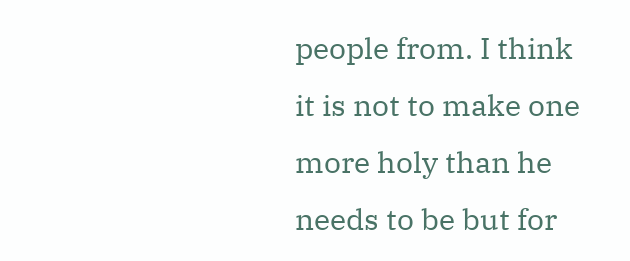people from. I think it is not to make one more holy than he needs to be but for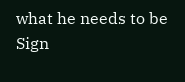what he needs to be
Sign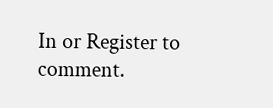In or Register to comment.